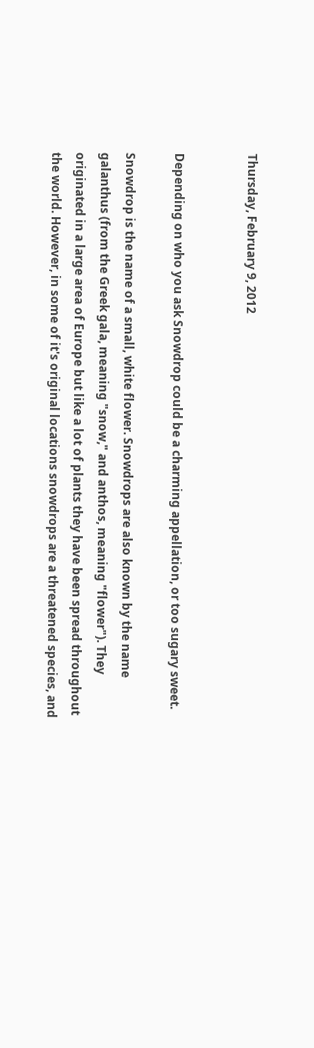Thursday, February 9, 2012


Depending on who you ask Snowdrop could be a charming appellation, or too sugary sweet.

Snowdrop is the name of a small, white flower. Snowdrops are also known by the name galanthus (from the Greek gala, meaning "snow," and anthos, meaning "flower"). They originated in a large area of Europe but like a lot of plants they have been spread throughout the world. However, in some of it's original locations snowdrops are a threatened species, and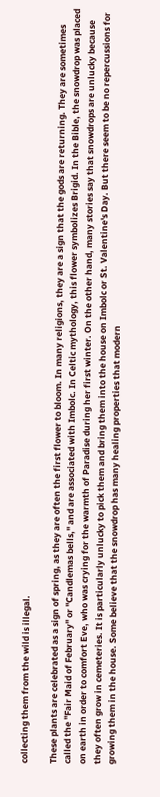collecting them from the wild is illegal.

These plants are celebrated as a sign of spring, as they are often the first flower to bloom. In many religions, they are a sign that the gods are returning. They are sometimes called the "Fair Maid of February" or "Candlemas bells," and are associated with Imbolc. In Celtic mythology, this flower symbolizes Brigid. In the Bible, the snowdrop was placed on earth in order to comfort Eve, who was crying for the warmth of Paradise during her first winter. On the other hand, many stories say that snowdrops are unlucky because they often grow in cemeteries. It is particularly unlucky to pick them and bring them into the house on Imbolc or St. Valentine's Day. But there seem to be no repercussions for growing them in the house. Some believe that the snowdrop has many healing properties that modern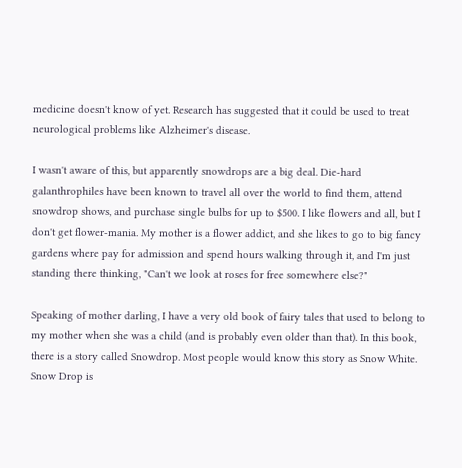medicine doesn't know of yet. Research has suggested that it could be used to treat neurological problems like Alzheimer's disease.

I wasn't aware of this, but apparently snowdrops are a big deal. Die-hard galanthrophiles have been known to travel all over the world to find them, attend snowdrop shows, and purchase single bulbs for up to $500. I like flowers and all, but I don't get flower-mania. My mother is a flower addict, and she likes to go to big fancy gardens where pay for admission and spend hours walking through it, and I'm just standing there thinking, "Can't we look at roses for free somewhere else?"

Speaking of mother darling, I have a very old book of fairy tales that used to belong to my mother when she was a child (and is probably even older than that). In this book, there is a story called Snowdrop. Most people would know this story as Snow White. Snow Drop is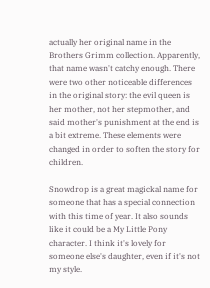actually her original name in the Brothers Grimm collection. Apparently, that name wasn't catchy enough. There were two other noticeable differences in the original story: the evil queen is her mother, not her stepmother, and said mother's punishment at the end is a bit extreme. These elements were changed in order to soften the story for children.

Snowdrop is a great magickal name for someone that has a special connection with this time of year. It also sounds like it could be a My Little Pony character. I think it's lovely for someone else's daughter, even if it's not my style.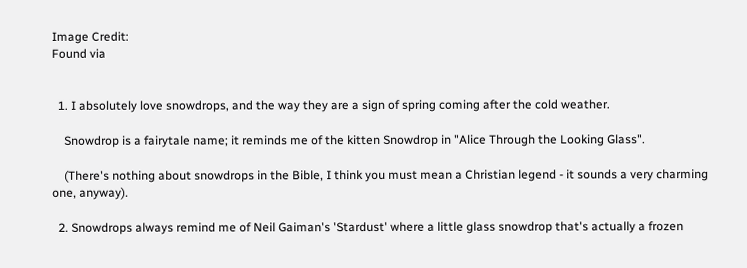Image Credit:
Found via


  1. I absolutely love snowdrops, and the way they are a sign of spring coming after the cold weather.

    Snowdrop is a fairytale name; it reminds me of the kitten Snowdrop in "Alice Through the Looking Glass".

    (There's nothing about snowdrops in the Bible, I think you must mean a Christian legend - it sounds a very charming one, anyway).

  2. Snowdrops always remind me of Neil Gaiman's 'Stardust' where a little glass snowdrop that's actually a frozen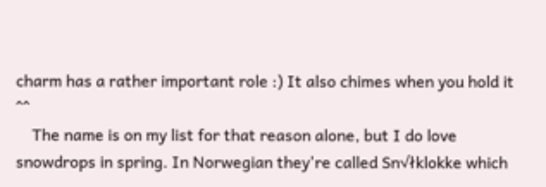charm has a rather important role :) It also chimes when you hold it ^^
    The name is on my list for that reason alone, but I do love snowdrops in spring. In Norwegian they're called Sn√łklokke which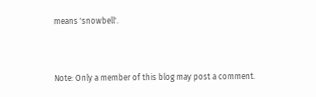means 'snowbell'.


Note: Only a member of this blog may post a comment.